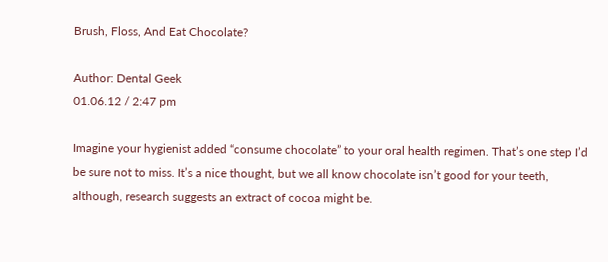Brush, Floss, And Eat Chocolate?

Author: Dental Geek
01.06.12 / 2:47 pm

Imagine your hygienist added “consume chocolate” to your oral health regimen. That’s one step I’d be sure not to miss. It’s a nice thought, but we all know chocolate isn’t good for your teeth, although, research suggests an extract of cocoa might be.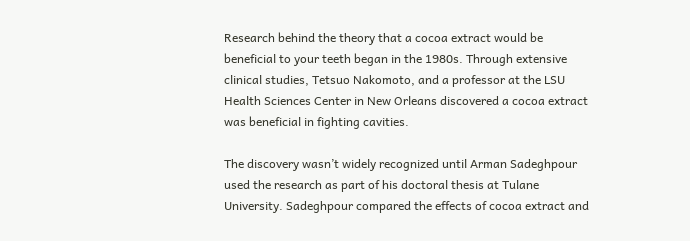Research behind the theory that a cocoa extract would be beneficial to your teeth began in the 1980s. Through extensive clinical studies, Tetsuo Nakomoto, and a professor at the LSU Health Sciences Center in New Orleans discovered a cocoa extract was beneficial in fighting cavities.

The discovery wasn’t widely recognized until Arman Sadeghpour used the research as part of his doctoral thesis at Tulane University. Sadeghpour compared the effects of cocoa extract and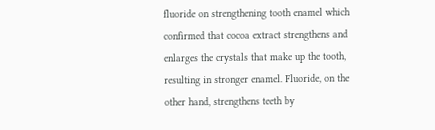fluoride on strengthening tooth enamel which confirmed that cocoa extract strengthens and enlarges the crystals that make up the tooth, resulting in stronger enamel. Fluoride, on the other hand, strengthens teeth by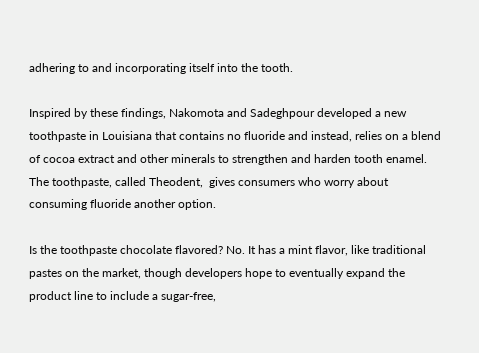adhering to and incorporating itself into the tooth.

Inspired by these findings, Nakomota and Sadeghpour developed a new toothpaste in Louisiana that contains no fluoride and instead, relies on a blend of cocoa extract and other minerals to strengthen and harden tooth enamel. The toothpaste, called Theodent,  gives consumers who worry about consuming fluoride another option.

Is the toothpaste chocolate flavored? No. It has a mint flavor, like traditional pastes on the market, though developers hope to eventually expand the product line to include a sugar-free,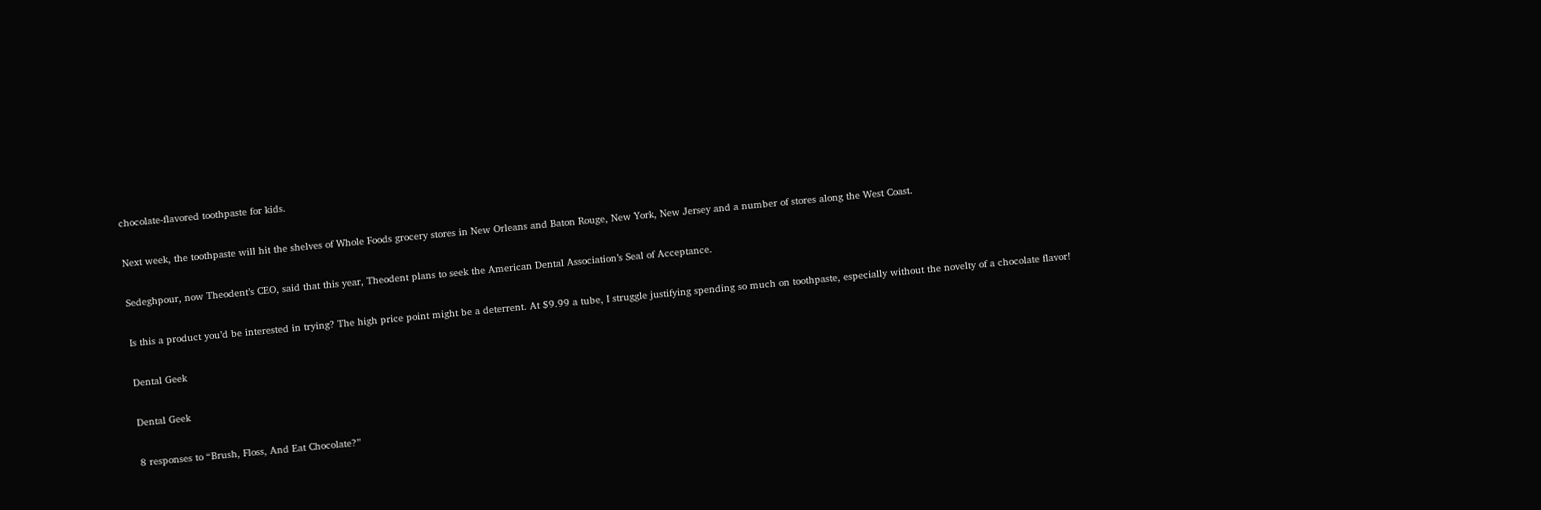chocolate-flavored toothpaste for kids.

Next week, the toothpaste will hit the shelves of Whole Foods grocery stores in New Orleans and Baton Rouge, New York, New Jersey and a number of stores along the West Coast.

Sedeghpour, now Theodent’s CEO, said that this year, Theodent plans to seek the American Dental Association’s Seal of Acceptance.

Is this a product you’d be interested in trying? The high price point might be a deterrent. At $9.99 a tube, I struggle justifying spending so much on toothpaste, especially without the novelty of a chocolate flavor!

Dental Geek

Dental Geek

8 responses to “Brush, Floss, And Eat Chocolate?”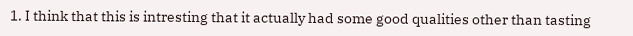1. I think that this is intresting that it actually had some good qualities other than tasting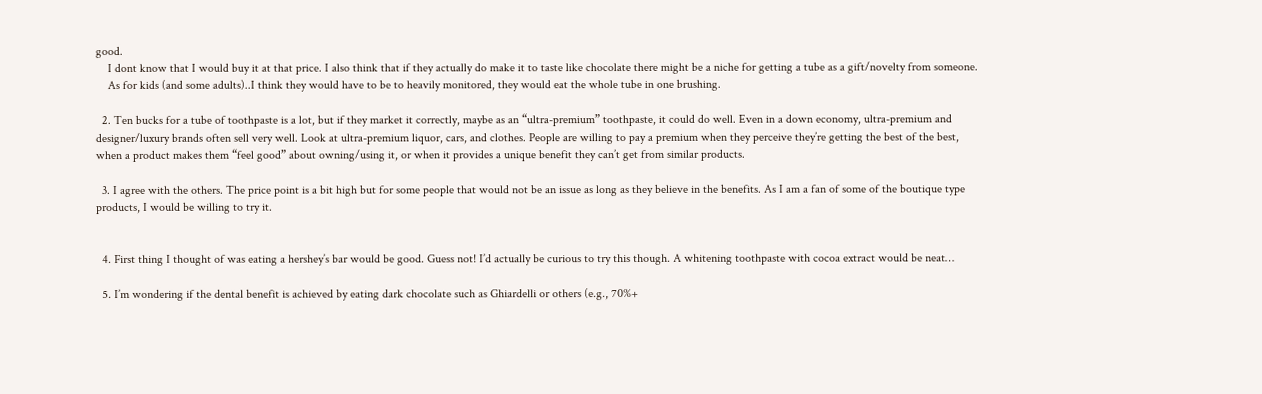good.
    I dont know that I would buy it at that price. I also think that if they actually do make it to taste like chocolate there might be a niche for getting a tube as a gift/novelty from someone.
    As for kids (and some adults)..I think they would have to be to heavily monitored, they would eat the whole tube in one brushing.

  2. Ten bucks for a tube of toothpaste is a lot, but if they market it correctly, maybe as an “ultra-premium” toothpaste, it could do well. Even in a down economy, ultra-premium and designer/luxury brands often sell very well. Look at ultra-premium liquor, cars, and clothes. People are willing to pay a premium when they perceive they’re getting the best of the best, when a product makes them “feel good” about owning/using it, or when it provides a unique benefit they can’t get from similar products.

  3. I agree with the others. The price point is a bit high but for some people that would not be an issue as long as they believe in the benefits. As I am a fan of some of the boutique type products, I would be willing to try it.


  4. First thing I thought of was eating a hershey’s bar would be good. Guess not! I’d actually be curious to try this though. A whitening toothpaste with cocoa extract would be neat…

  5. I’m wondering if the dental benefit is achieved by eating dark chocolate such as Ghiardelli or others (e.g., 70%+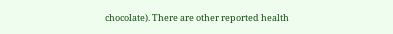chocolate). There are other reported health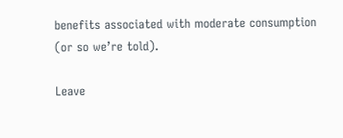benefits associated with moderate consumption (or so we’re told).

Leave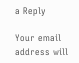a Reply

Your email address will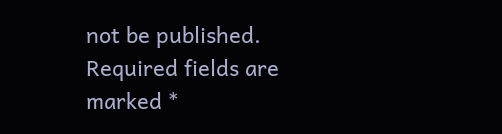not be published. Required fields are marked *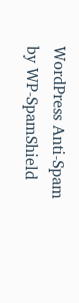WordPress Anti-Spam by WP-SpamShield